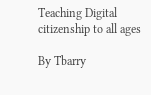Teaching Digital citizenship to all ages

By Tbarry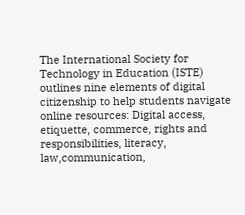The International Society for Technology in Education (ISTE) outlines nine elements of digital citizenship to help students navigate online resources: Digital access, etiquette, commerce, rights and responsibilities, literacy, law,communication,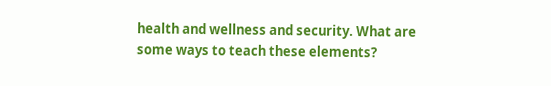health and wellness and security. What are some ways to teach these elements?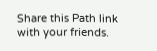Share this Path link with your friends.